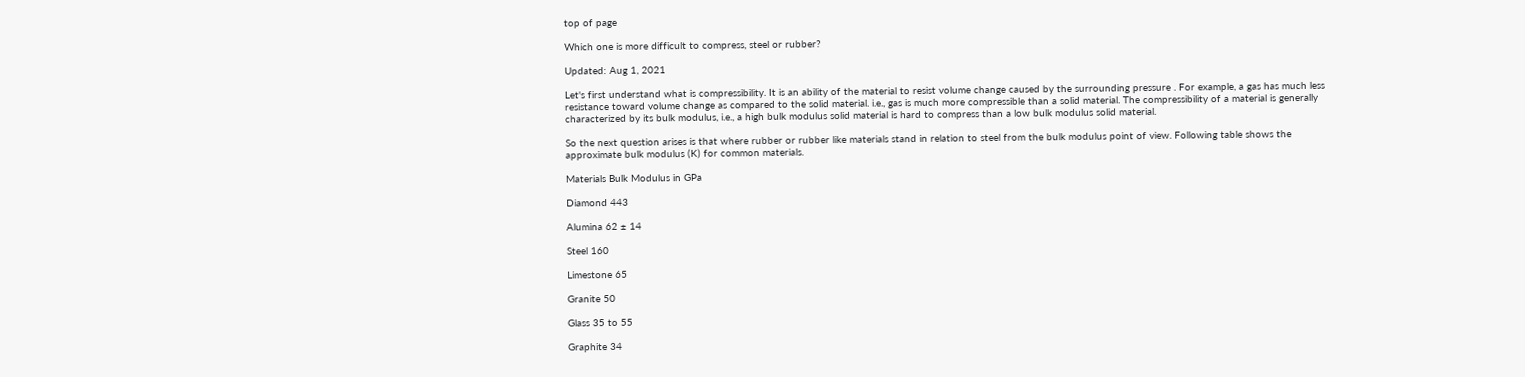top of page

Which one is more difficult to compress, steel or rubber?

Updated: Aug 1, 2021

Let's first understand what is compressibility. It is an ability of the material to resist volume change caused by the surrounding pressure . For example, a gas has much less resistance toward volume change as compared to the solid material. i.e., gas is much more compressible than a solid material. The compressibility of a material is generally characterized by its bulk modulus, i.e., a high bulk modulus solid material is hard to compress than a low bulk modulus solid material.

So the next question arises is that where rubber or rubber like materials stand in relation to steel from the bulk modulus point of view. Following table shows the approximate bulk modulus (K) for common materials.

Materials Bulk Modulus in GPa

Diamond 443

Alumina 62 ± 14

Steel 160

Limestone 65

Granite 50

Glass 35 to 55

Graphite 34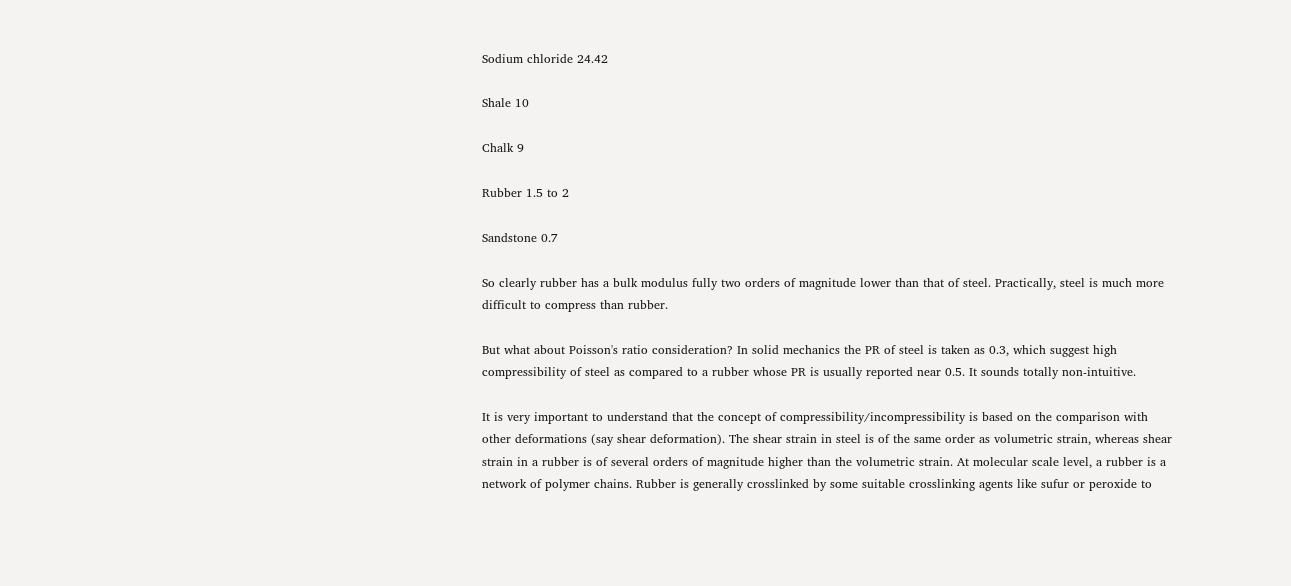Sodium chloride 24.42

Shale 10

Chalk 9

Rubber 1.5 to 2

Sandstone 0.7

So clearly rubber has a bulk modulus fully two orders of magnitude lower than that of steel. Practically, steel is much more difficult to compress than rubber.

But what about Poisson's ratio consideration? In solid mechanics the PR of steel is taken as 0.3, which suggest high compressibility of steel as compared to a rubber whose PR is usually reported near 0.5. It sounds totally non-intuitive.

It is very important to understand that the concept of compressibility/incompressibility is based on the comparison with other deformations (say shear deformation). The shear strain in steel is of the same order as volumetric strain, whereas shear strain in a rubber is of several orders of magnitude higher than the volumetric strain. At molecular scale level, a rubber is a network of polymer chains. Rubber is generally crosslinked by some suitable crosslinking agents like sufur or peroxide to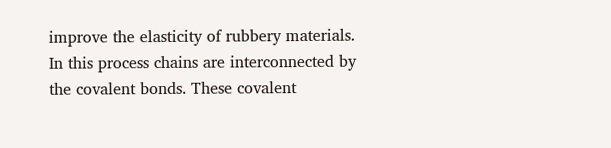improve the elasticity of rubbery materials. In this process chains are interconnected by the covalent bonds. These covalent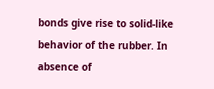bonds give rise to solid-like behavior of the rubber. In absence of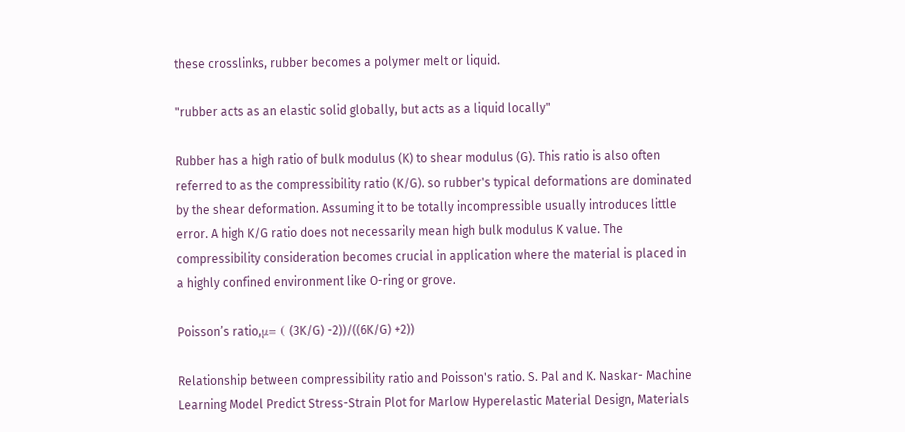these crosslinks, rubber becomes a polymer melt or liquid.

"rubber acts as an elastic solid globally, but acts as a liquid locally"

Rubber has a high ratio of bulk modulus (K) to shear modulus (G). This ratio is also often referred to as the compressibility ratio (K/G). so rubber's typical deformations are dominated by the shear deformation. Assuming it to be totally incompressible usually introduces little error. A high K/G ratio does not necessarily mean high bulk modulus K value. The compressibility consideration becomes crucial in application where the material is placed in a highly confined environment like O-ring or grove.

Poisson’s ratio,μ= ( (3K/G) -2))/((6K/G) +2))

Relationship between compressibility ratio and Poisson's ratio. S. Pal and K. Naskar- Machine Learning Model Predict Stress-Strain Plot for Marlow Hyperelastic Material Design, Materials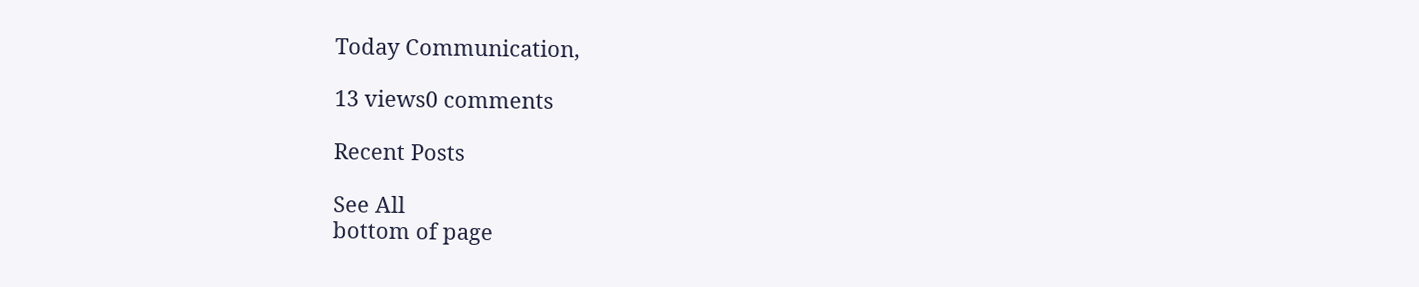Today Communication,

13 views0 comments

Recent Posts

See All
bottom of page